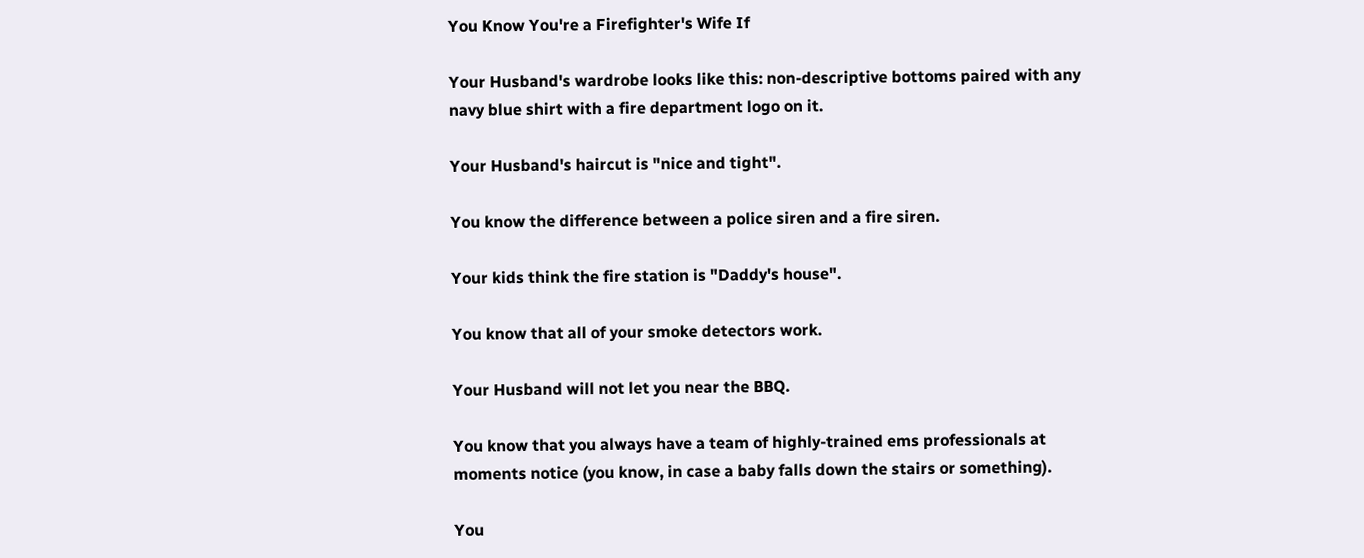You Know You're a Firefighter's Wife If

Your Husband's wardrobe looks like this: non-descriptive bottoms paired with any navy blue shirt with a fire department logo on it.

Your Husband's haircut is "nice and tight".

You know the difference between a police siren and a fire siren.

Your kids think the fire station is "Daddy's house".

You know that all of your smoke detectors work.

Your Husband will not let you near the BBQ.

You know that you always have a team of highly-trained ems professionals at moments notice (you know, in case a baby falls down the stairs or something).

You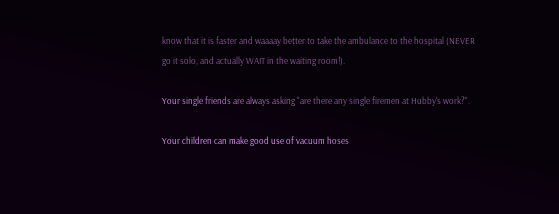know that it is faster and waaaay better to take the ambulance to the hospital (NEVER go it solo, and actually WAIT in the waiting room!).

Your single friends are always asking "are there any single firemen at Hubby's work?".

Your children can make good use of vacuum hoses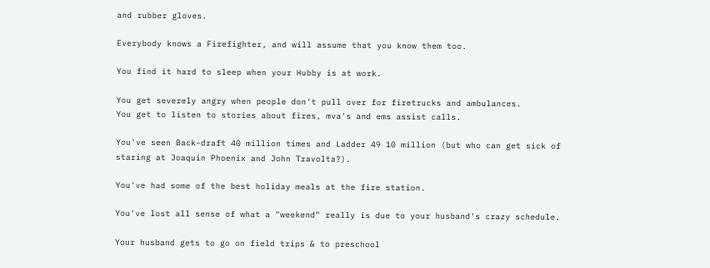and rubber gloves.

Everybody knows a Firefighter, and will assume that you know them too.

You find it hard to sleep when your Hubby is at work.

You get severely angry when people don't pull over for firetrucks and ambulances.
You get to listen to stories about fires, mva's and ems assist calls.

You've seen Back-draft 40 million times and Ladder 49 10 million (but who can get sick of staring at Joaquin Phoenix and John Travolta?).

You've had some of the best holiday meals at the fire station.

You've lost all sense of what a "weekend" really is due to your husband's crazy schedule.

Your husband gets to go on field trips & to preschool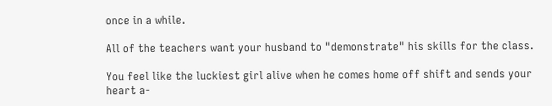once in a while.

All of the teachers want your husband to "demonstrate" his skills for the class.

You feel like the luckiest girl alive when he comes home off shift and sends your heart a-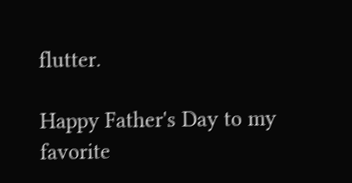flutter.

Happy Father's Day to my favorite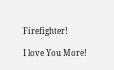Firefighter!

I love You More!